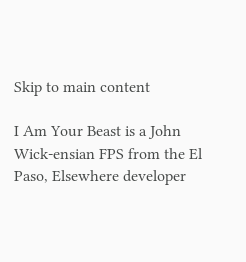Skip to main content

I Am Your Beast is a John Wick-ensian FPS from the El Paso, Elsewhere developer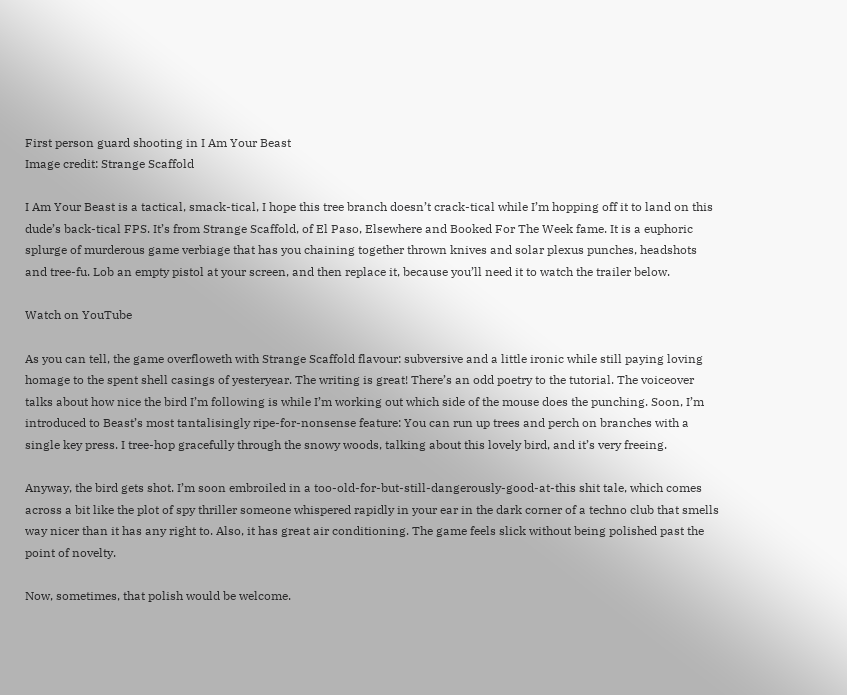First person guard shooting in I Am Your Beast
Image credit: Strange Scaffold

I Am Your Beast is a tactical, smack-tical, I hope this tree branch doesn’t crack-tical while I’m hopping off it to land on this dude’s back-tical FPS. It’s from Strange Scaffold, of El Paso, Elsewhere and Booked For The Week fame. It is a euphoric splurge of murderous game verbiage that has you chaining together thrown knives and solar plexus punches, headshots and tree-fu. Lob an empty pistol at your screen, and then replace it, because you’ll need it to watch the trailer below.

Watch on YouTube

As you can tell, the game overfloweth with Strange Scaffold flavour: subversive and a little ironic while still paying loving homage to the spent shell casings of yesteryear. The writing is great! There’s an odd poetry to the tutorial. The voiceover talks about how nice the bird I’m following is while I’m working out which side of the mouse does the punching. Soon, I’m introduced to Beast’s most tantalisingly ripe-for-nonsense feature: You can run up trees and perch on branches with a single key press. I tree-hop gracefully through the snowy woods, talking about this lovely bird, and it’s very freeing.

Anyway, the bird gets shot. I’m soon embroiled in a too-old-for-but-still-dangerously-good-at-this shit tale, which comes across a bit like the plot of spy thriller someone whispered rapidly in your ear in the dark corner of a techno club that smells way nicer than it has any right to. Also, it has great air conditioning. The game feels slick without being polished past the point of novelty.

Now, sometimes, that polish would be welcome.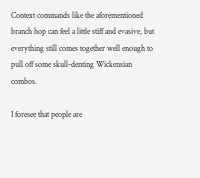Context commands like the aforementioned branch hop can feel a little stiff and evasive, but everything still comes together well enough to pull off some skull-denting Wickensian combos.

I foresee that people are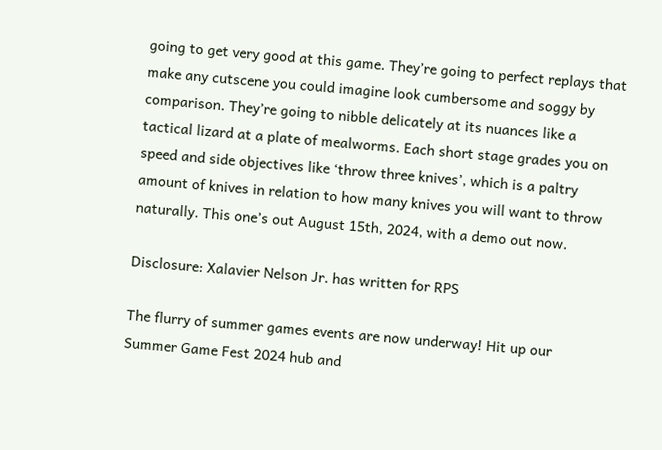going to get very good at this game. They’re going to perfect replays that make any cutscene you could imagine look cumbersome and soggy by comparison. They’re going to nibble delicately at its nuances like a tactical lizard at a plate of mealworms. Each short stage grades you on speed and side objectives like ‘throw three knives’, which is a paltry amount of knives in relation to how many knives you will want to throw naturally. This one’s out August 15th, 2024, with a demo out now.

Disclosure: Xalavier Nelson Jr. has written for RPS

The flurry of summer games events are now underway! Hit up our Summer Game Fest 2024 hub and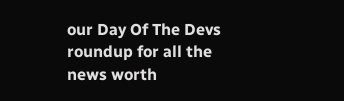our Day Of The Devs roundup for all the news worth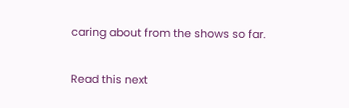caring about from the shows so far.

Read this next